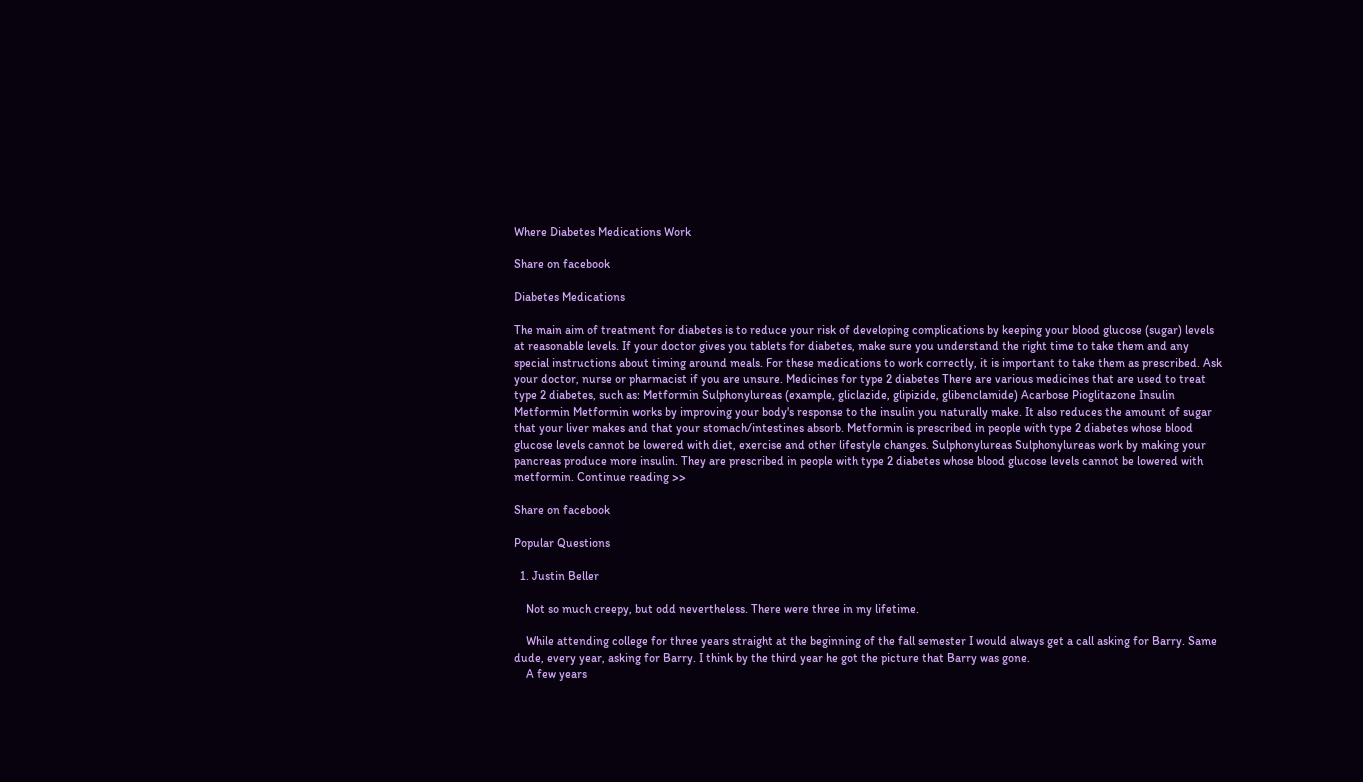Where Diabetes Medications Work

Share on facebook

Diabetes Medications

The main aim of treatment for diabetes is to reduce your risk of developing complications by keeping your blood glucose (sugar) levels at reasonable levels. If your doctor gives you tablets for diabetes, make sure you understand the right time to take them and any special instructions about timing around meals. For these medications to work correctly, it is important to take them as prescribed. Ask your doctor, nurse or pharmacist if you are unsure. Medicines for type 2 diabetes There are various medicines that are used to treat type 2 diabetes, such as: Metformin Sulphonylureas (example, gliclazide, glipizide, glibenclamide) Acarbose Pioglitazone Insulin Metformin Metformin works by improving your body's response to the insulin you naturally make. It also reduces the amount of sugar that your liver makes and that your stomach/intestines absorb. Metformin is prescribed in people with type 2 diabetes whose blood glucose levels cannot be lowered with diet, exercise and other lifestyle changes. Sulphonylureas Sulphonylureas work by making your pancreas produce more insulin. They are prescribed in people with type 2 diabetes whose blood glucose levels cannot be lowered with metformin. Continue reading >>

Share on facebook

Popular Questions

  1. Justin Beller

    Not so much creepy, but odd nevertheless. There were three in my lifetime.

    While attending college for three years straight at the beginning of the fall semester I would always get a call asking for Barry. Same dude, every year, asking for Barry. I think by the third year he got the picture that Barry was gone.
    A few years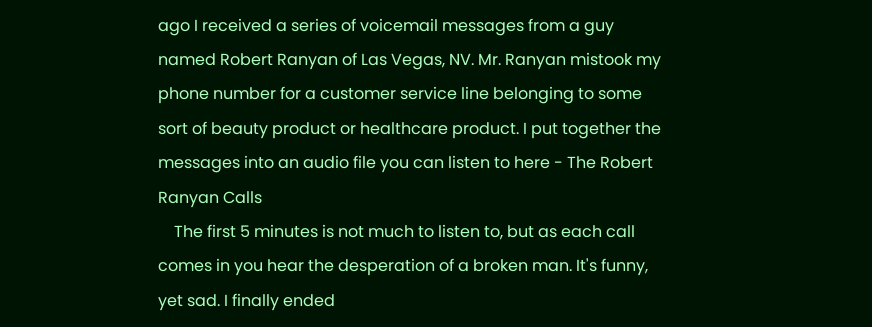ago I received a series of voicemail messages from a guy named Robert Ranyan of Las Vegas, NV. Mr. Ranyan mistook my phone number for a customer service line belonging to some sort of beauty product or healthcare product. I put together the messages into an audio file you can listen to here - The Robert Ranyan Calls
    The first 5 minutes is not much to listen to, but as each call comes in you hear the desperation of a broken man. It's funny, yet sad. I finally ended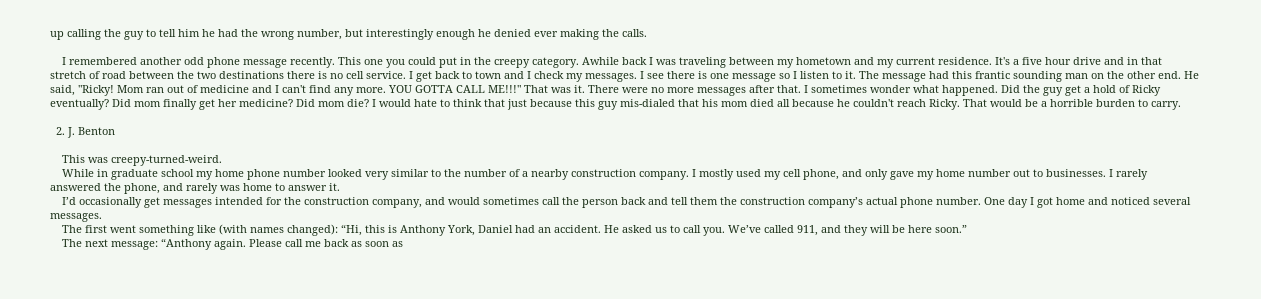up calling the guy to tell him he had the wrong number, but interestingly enough he denied ever making the calls.

    I remembered another odd phone message recently. This one you could put in the creepy category. Awhile back I was traveling between my hometown and my current residence. It's a five hour drive and in that stretch of road between the two destinations there is no cell service. I get back to town and I check my messages. I see there is one message so I listen to it. The message had this frantic sounding man on the other end. He said, "Ricky! Mom ran out of medicine and I can't find any more. YOU GOTTA CALL ME!!!" That was it. There were no more messages after that. I sometimes wonder what happened. Did the guy get a hold of Ricky eventually? Did mom finally get her medicine? Did mom die? I would hate to think that just because this guy mis-dialed that his mom died all because he couldn't reach Ricky. That would be a horrible burden to carry.

  2. J. Benton

    This was creepy-turned-weird.
    While in graduate school my home phone number looked very similar to the number of a nearby construction company. I mostly used my cell phone, and only gave my home number out to businesses. I rarely answered the phone, and rarely was home to answer it.
    I’d occasionally get messages intended for the construction company, and would sometimes call the person back and tell them the construction company’s actual phone number. One day I got home and noticed several messages.
    The first went something like (with names changed): “Hi, this is Anthony York, Daniel had an accident. He asked us to call you. We’ve called 911, and they will be here soon.”
    The next message: “Anthony again. Please call me back as soon as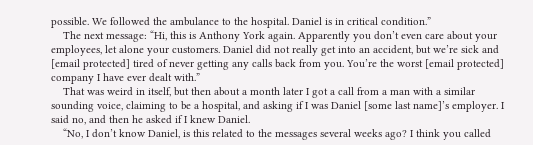possible. We followed the ambulance to the hospital. Daniel is in critical condition.”
    The next message: “Hi, this is Anthony York again. Apparently you don’t even care about your employees, let alone your customers. Daniel did not really get into an accident, but we’re sick and [email protected] tired of never getting any calls back from you. You’re the worst [email protected] company I have ever dealt with.”
    That was weird in itself, but then about a month later I got a call from a man with a similar sounding voice, claiming to be a hospital, and asking if I was Daniel [some last name]’s employer. I said no, and then he asked if I knew Daniel.
    “No, I don’t know Daniel, is this related to the messages several weeks ago? I think you called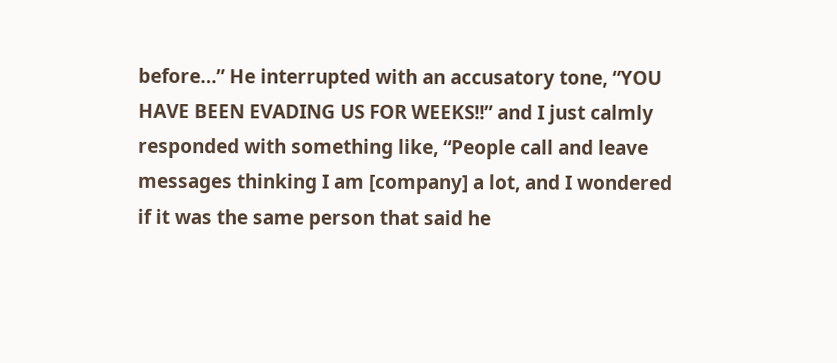before…” He interrupted with an accusatory tone, “YOU HAVE BEEN EVADING US FOR WEEKS!!” and I just calmly responded with something like, “People call and leave messages thinking I am [company] a lot, and I wondered if it was the same person that said he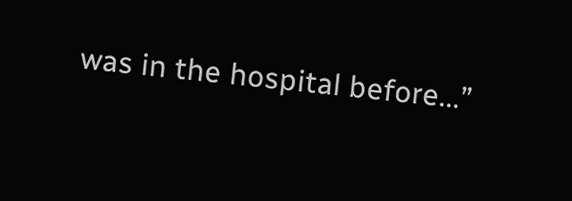was in the hospital before...”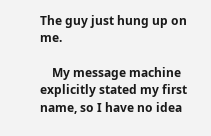The guy just hung up on me.

    My message machine explicitly stated my first name, so I have no idea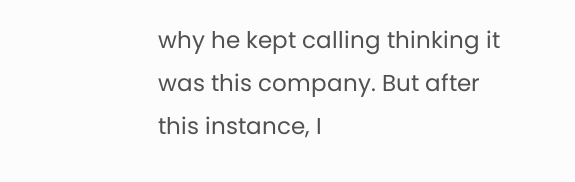why he kept calling thinking it was this company. But after this instance, I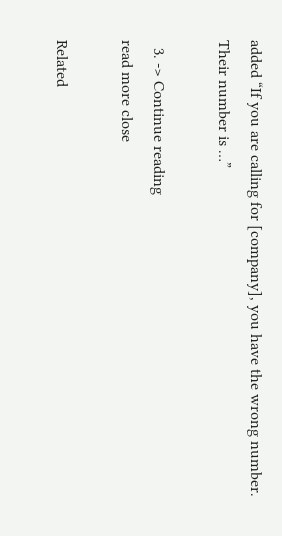added “If you are calling for [company], you have the wrong number. Their number is …”

  3. -> Continue reading
read more close

Related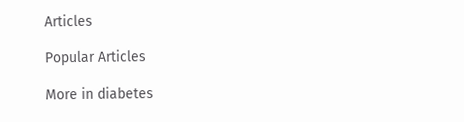Articles

Popular Articles

More in diabetes